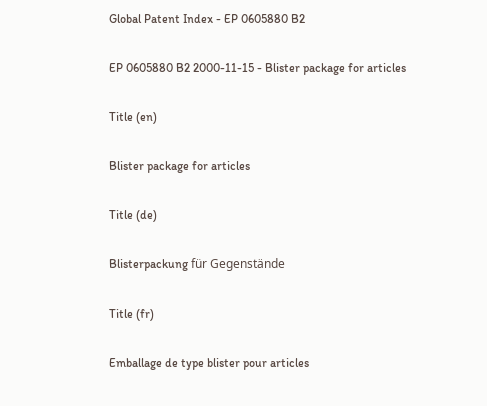Global Patent Index - EP 0605880 B2

EP 0605880 B2 2000-11-15 - Blister package for articles

Title (en)

Blister package for articles

Title (de)

Blisterpackung für Gegenstände

Title (fr)

Emballage de type blister pour articles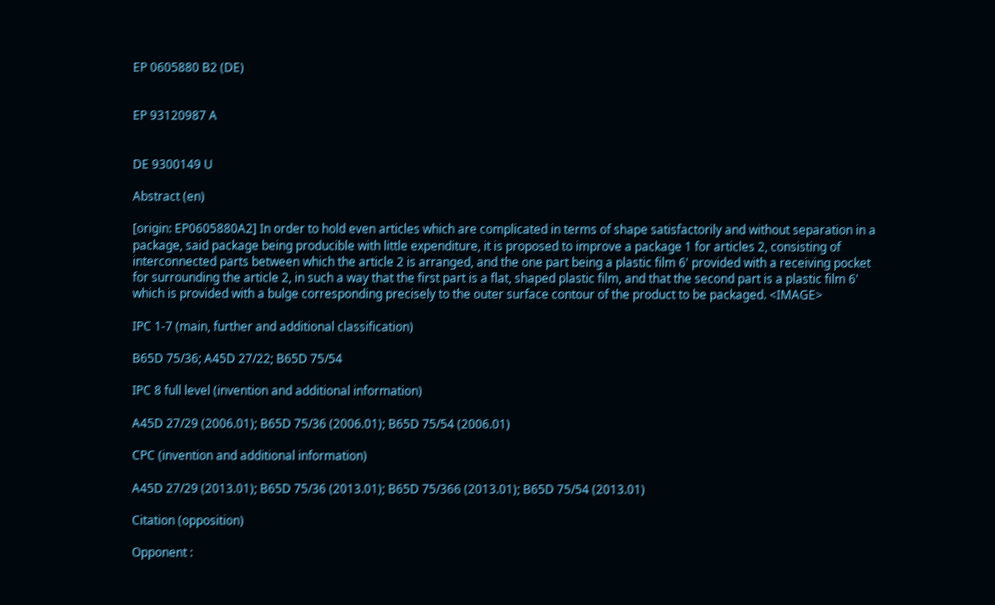EP 0605880 B2 (DE)


EP 93120987 A


DE 9300149 U

Abstract (en)

[origin: EP0605880A2] In order to hold even articles which are complicated in terms of shape satisfactorily and without separation in a package, said package being producible with little expenditure, it is proposed to improve a package 1 for articles 2, consisting of interconnected parts between which the article 2 is arranged, and the one part being a plastic film 6' provided with a receiving pocket for surrounding the article 2, in such a way that the first part is a flat, shaped plastic film, and that the second part is a plastic film 6' which is provided with a bulge corresponding precisely to the outer surface contour of the product to be packaged. <IMAGE>

IPC 1-7 (main, further and additional classification)

B65D 75/36; A45D 27/22; B65D 75/54

IPC 8 full level (invention and additional information)

A45D 27/29 (2006.01); B65D 75/36 (2006.01); B65D 75/54 (2006.01)

CPC (invention and additional information)

A45D 27/29 (2013.01); B65D 75/36 (2013.01); B65D 75/366 (2013.01); B65D 75/54 (2013.01)

Citation (opposition)

Opponent :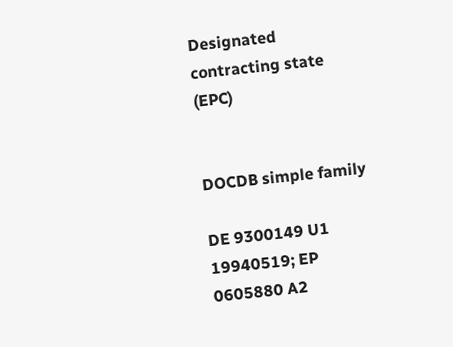Designated contracting state (EPC)


DOCDB simple family

DE 9300149 U1 19940519; EP 0605880 A2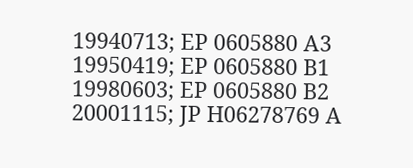19940713; EP 0605880 A3 19950419; EP 0605880 B1 19980603; EP 0605880 B2 20001115; JP H06278769 A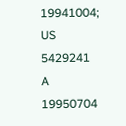19941004; US 5429241 A 19950704